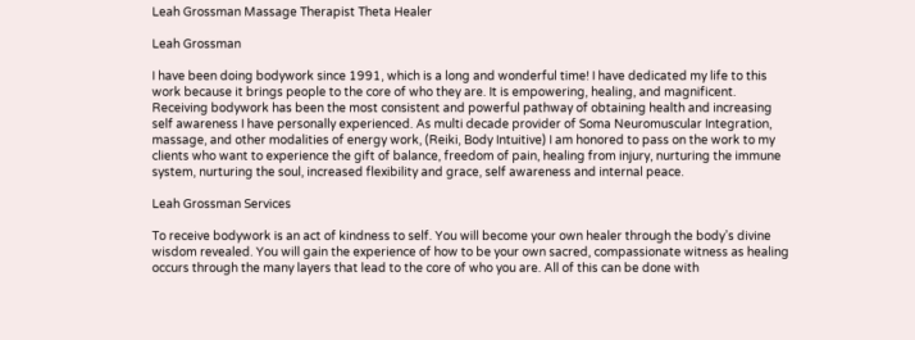Leah Grossman Massage Therapist Theta Healer

Leah Grossman

I have been doing bodywork since 1991, which is a long and wonderful time! I have dedicated my life to this work because it brings people to the core of who they are. It is empowering, healing, and magnificent. Receiving bodywork has been the most consistent and powerful pathway of obtaining health and increasing self awareness I have personally experienced. As multi decade provider of Soma Neuromuscular Integration, massage, and other modalities of energy work, (Reiki, Body Intuitive) I am honored to pass on the work to my clients who want to experience the gift of balance, freedom of pain, healing from injury, nurturing the immune system, nurturing the soul, increased flexibility and grace, self awareness and internal peace.

Leah Grossman Services

To receive bodywork is an act of kindness to self. You will become your own healer through the body’s divine wisdom revealed. You will gain the experience of how to be your own sacred, compassionate witness as healing occurs through the many layers that lead to the core of who you are. All of this can be done with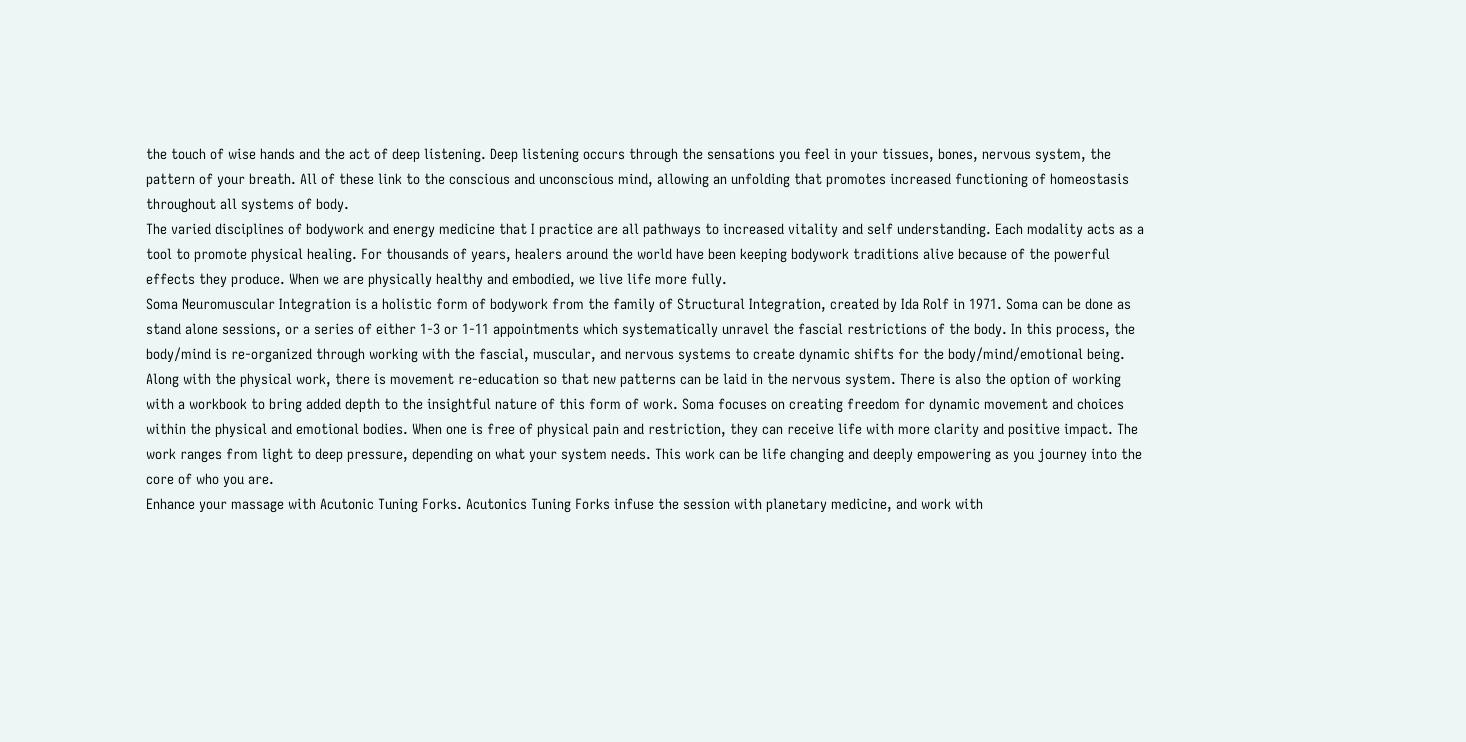the touch of wise hands and the act of deep listening. Deep listening occurs through the sensations you feel in your tissues, bones, nervous system, the pattern of your breath. All of these link to the conscious and unconscious mind, allowing an unfolding that promotes increased functioning of homeostasis throughout all systems of body.
The varied disciplines of bodywork and energy medicine that I practice are all pathways to increased vitality and self understanding. Each modality acts as a tool to promote physical healing. For thousands of years, healers around the world have been keeping bodywork traditions alive because of the powerful effects they produce. When we are physically healthy and embodied, we live life more fully.
Soma Neuromuscular Integration is a holistic form of bodywork from the family of Structural Integration, created by Ida Rolf in 1971. Soma can be done as stand alone sessions, or a series of either 1-3 or 1-11 appointments which systematically unravel the fascial restrictions of the body. In this process, the body/mind is re-organized through working with the fascial, muscular, and nervous systems to create dynamic shifts for the body/mind/emotional being. Along with the physical work, there is movement re-education so that new patterns can be laid in the nervous system. There is also the option of working with a workbook to bring added depth to the insightful nature of this form of work. Soma focuses on creating freedom for dynamic movement and choices within the physical and emotional bodies. When one is free of physical pain and restriction, they can receive life with more clarity and positive impact. The work ranges from light to deep pressure, depending on what your system needs. This work can be life changing and deeply empowering as you journey into the core of who you are.
Enhance your massage with Acutonic Tuning Forks. Acutonics Tuning Forks infuse the session with planetary medicine, and work with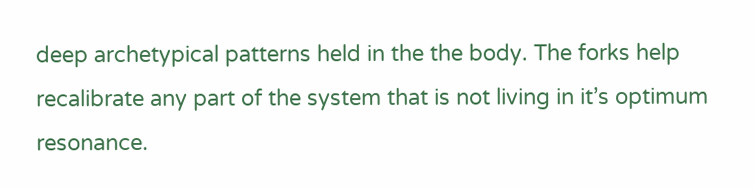deep archetypical patterns held in the the body. The forks help recalibrate any part of the system that is not living in it’s optimum resonance.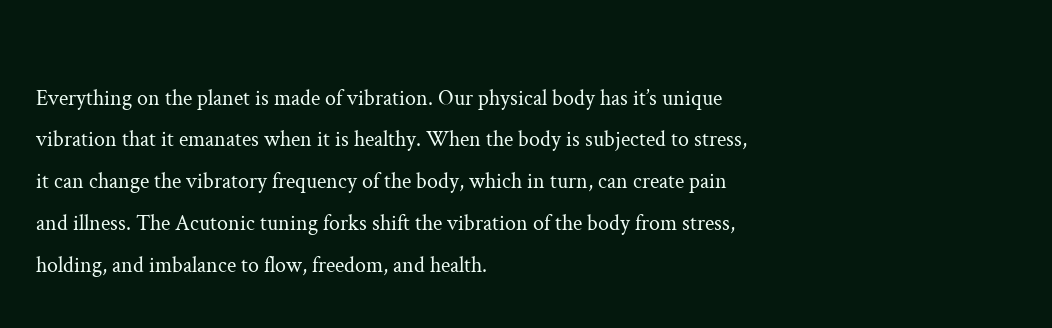Everything on the planet is made of vibration. Our physical body has it’s unique vibration that it emanates when it is healthy. When the body is subjected to stress, it can change the vibratory frequency of the body, which in turn, can create pain and illness. The Acutonic tuning forks shift the vibration of the body from stress, holding, and imbalance to flow, freedom, and health.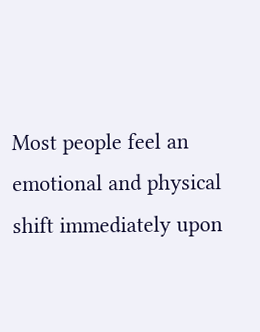Most people feel an emotional and physical shift immediately upon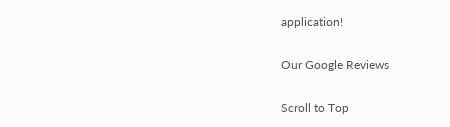application!

Our Google Reviews

Scroll to Top